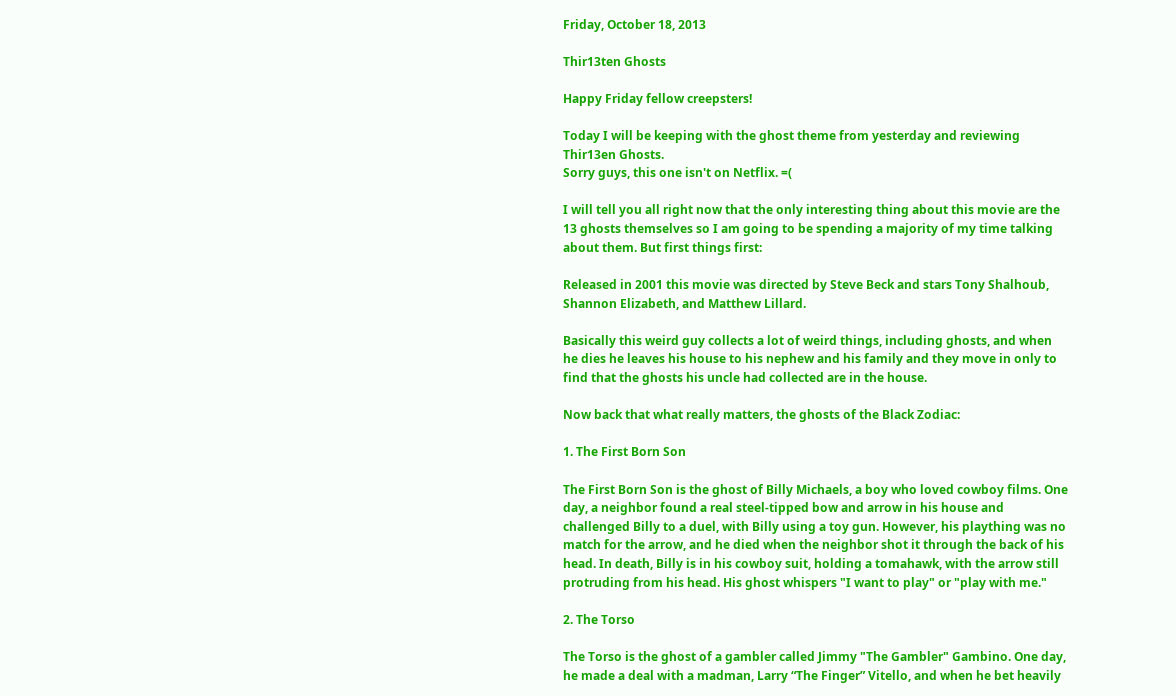Friday, October 18, 2013

Thir13ten Ghosts

Happy Friday fellow creepsters!

Today I will be keeping with the ghost theme from yesterday and reviewing Thir13en Ghosts.
Sorry guys, this one isn't on Netflix. =(

I will tell you all right now that the only interesting thing about this movie are the 13 ghosts themselves so I am going to be spending a majority of my time talking about them. But first things first:

Released in 2001 this movie was directed by Steve Beck and stars Tony Shalhoub, Shannon Elizabeth, and Matthew Lillard.

Basically this weird guy collects a lot of weird things, including ghosts, and when he dies he leaves his house to his nephew and his family and they move in only to find that the ghosts his uncle had collected are in the house.

Now back that what really matters, the ghosts of the Black Zodiac:

1. The First Born Son

The First Born Son is the ghost of Billy Michaels, a boy who loved cowboy films. One day, a neighbor found a real steel-tipped bow and arrow in his house and challenged Billy to a duel, with Billy using a toy gun. However, his plaything was no match for the arrow, and he died when the neighbor shot it through the back of his head. In death, Billy is in his cowboy suit, holding a tomahawk, with the arrow still protruding from his head. His ghost whispers "I want to play" or "play with me."

2. The Torso

The Torso is the ghost of a gambler called Jimmy "The Gambler" Gambino. One day, he made a deal with a madman, Larry “The Finger” Vitello, and when he bet heavily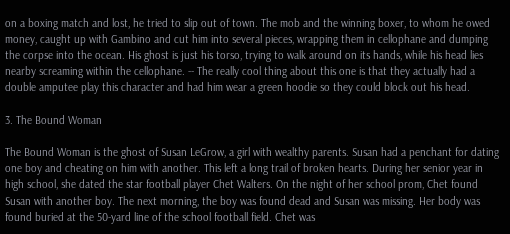on a boxing match and lost, he tried to slip out of town. The mob and the winning boxer, to whom he owed money, caught up with Gambino and cut him into several pieces, wrapping them in cellophane and dumping the corpse into the ocean. His ghost is just his torso, trying to walk around on its hands, while his head lies nearby screaming within the cellophane. -- The really cool thing about this one is that they actually had a double amputee play this character and had him wear a green hoodie so they could block out his head.

3. The Bound Woman

The Bound Woman is the ghost of Susan LeGrow, a girl with wealthy parents. Susan had a penchant for dating one boy and cheating on him with another. This left a long trail of broken hearts. During her senior year in high school, she dated the star football player Chet Walters. On the night of her school prom, Chet found Susan with another boy. The next morning, the boy was found dead and Susan was missing. Her body was found buried at the 50-yard line of the school football field. Chet was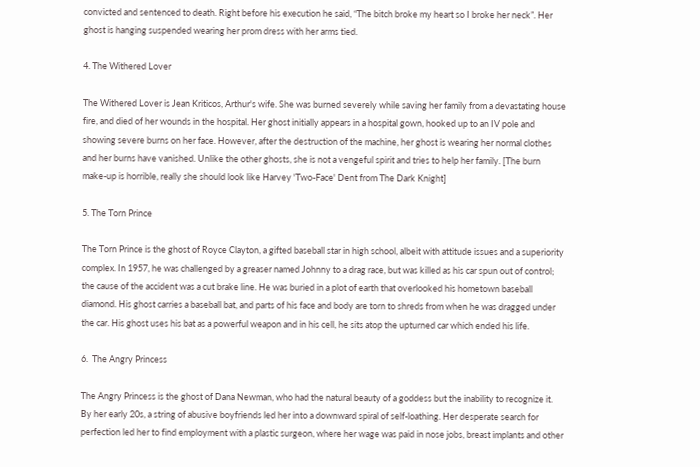convicted and sentenced to death. Right before his execution he said, “The bitch broke my heart so I broke her neck”. Her ghost is hanging suspended wearing her prom dress with her arms tied.

4. The Withered Lover

The Withered Lover is Jean Kriticos, Arthur's wife. She was burned severely while saving her family from a devastating house fire, and died of her wounds in the hospital. Her ghost initially appears in a hospital gown, hooked up to an IV pole and showing severe burns on her face. However, after the destruction of the machine, her ghost is wearing her normal clothes and her burns have vanished. Unlike the other ghosts, she is not a vengeful spirit and tries to help her family. [The burn make-up is horrible, really she should look like Harvey 'Two-Face' Dent from The Dark Knight]

5. The Torn Prince

The Torn Prince is the ghost of Royce Clayton, a gifted baseball star in high school, albeit with attitude issues and a superiority complex. In 1957, he was challenged by a greaser named Johnny to a drag race, but was killed as his car spun out of control; the cause of the accident was a cut brake line. He was buried in a plot of earth that overlooked his hometown baseball diamond. His ghost carries a baseball bat, and parts of his face and body are torn to shreds from when he was dragged under the car. His ghost uses his bat as a powerful weapon and in his cell, he sits atop the upturned car which ended his life.

6.  The Angry Princess

The Angry Princess is the ghost of Dana Newman, who had the natural beauty of a goddess but the inability to recognize it. By her early 20s, a string of abusive boyfriends led her into a downward spiral of self-loathing. Her desperate search for perfection led her to find employment with a plastic surgeon, where her wage was paid in nose jobs, breast implants and other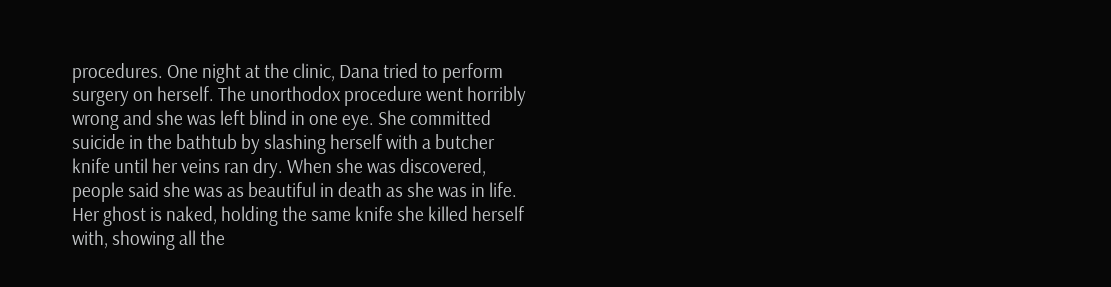procedures. One night at the clinic, Dana tried to perform surgery on herself. The unorthodox procedure went horribly wrong and she was left blind in one eye. She committed suicide in the bathtub by slashing herself with a butcher knife until her veins ran dry. When she was discovered, people said she was as beautiful in death as she was in life. Her ghost is naked, holding the same knife she killed herself with, showing all the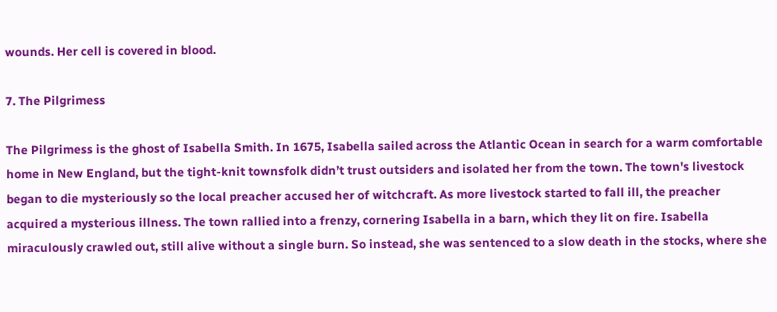wounds. Her cell is covered in blood.

7. The Pilgrimess

The Pilgrimess is the ghost of Isabella Smith. In 1675, Isabella sailed across the Atlantic Ocean in search for a warm comfortable home in New England, but the tight-knit townsfolk didn’t trust outsiders and isolated her from the town. The town's livestock began to die mysteriously so the local preacher accused her of witchcraft. As more livestock started to fall ill, the preacher acquired a mysterious illness. The town rallied into a frenzy, cornering Isabella in a barn, which they lit on fire. Isabella miraculously crawled out, still alive without a single burn. So instead, she was sentenced to a slow death in the stocks, where she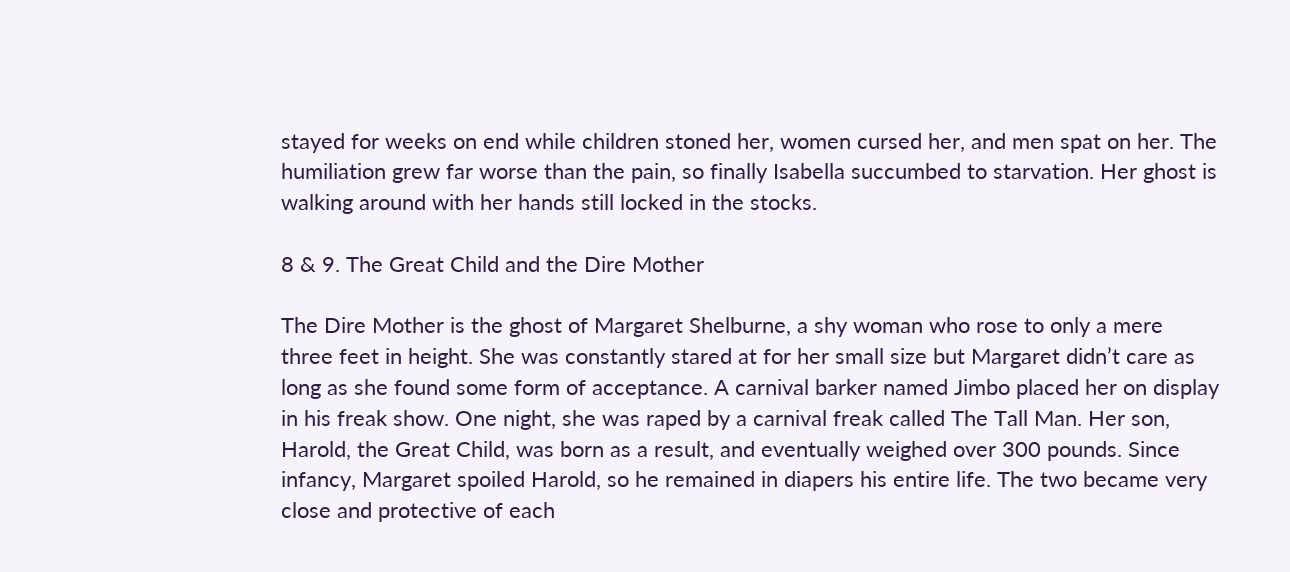stayed for weeks on end while children stoned her, women cursed her, and men spat on her. The humiliation grew far worse than the pain, so finally Isabella succumbed to starvation. Her ghost is walking around with her hands still locked in the stocks.

8 & 9. The Great Child and the Dire Mother

The Dire Mother is the ghost of Margaret Shelburne, a shy woman who rose to only a mere three feet in height. She was constantly stared at for her small size but Margaret didn’t care as long as she found some form of acceptance. A carnival barker named Jimbo placed her on display in his freak show. One night, she was raped by a carnival freak called The Tall Man. Her son, Harold, the Great Child, was born as a result, and eventually weighed over 300 pounds. Since infancy, Margaret spoiled Harold, so he remained in diapers his entire life. The two became very close and protective of each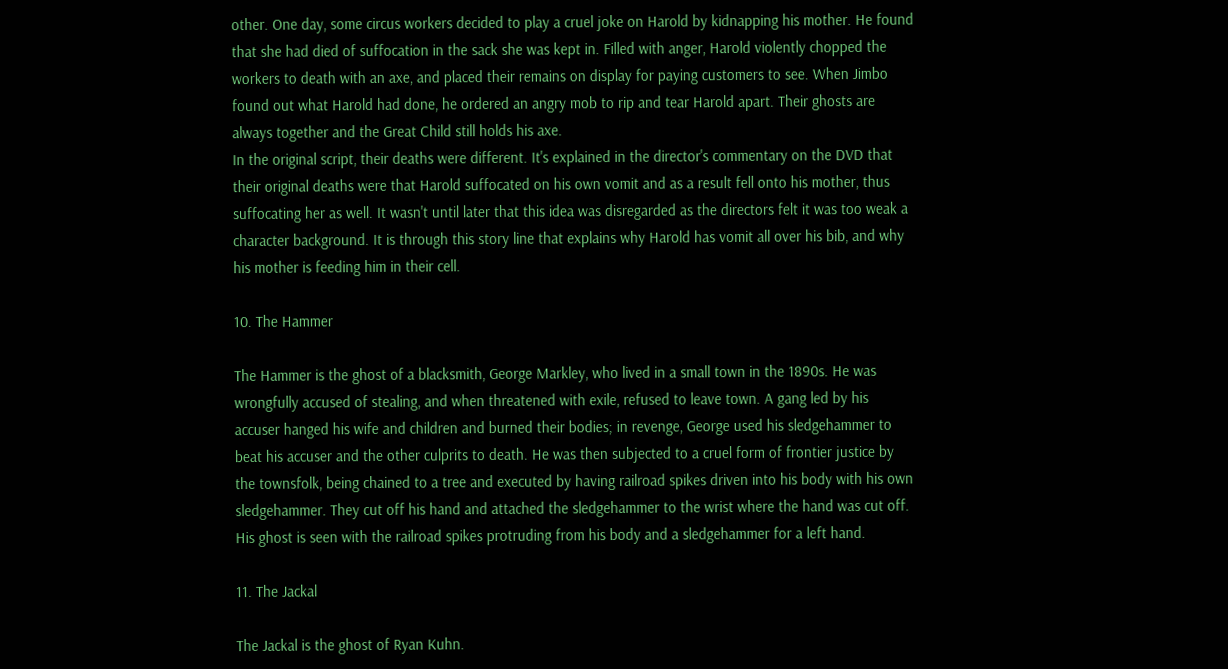other. One day, some circus workers decided to play a cruel joke on Harold by kidnapping his mother. He found that she had died of suffocation in the sack she was kept in. Filled with anger, Harold violently chopped the workers to death with an axe, and placed their remains on display for paying customers to see. When Jimbo found out what Harold had done, he ordered an angry mob to rip and tear Harold apart. Their ghosts are always together and the Great Child still holds his axe.
In the original script, their deaths were different. It's explained in the director's commentary on the DVD that their original deaths were that Harold suffocated on his own vomit and as a result fell onto his mother, thus suffocating her as well. It wasn't until later that this idea was disregarded as the directors felt it was too weak a character background. It is through this story line that explains why Harold has vomit all over his bib, and why his mother is feeding him in their cell.

10. The Hammer

The Hammer is the ghost of a blacksmith, George Markley, who lived in a small town in the 1890s. He was wrongfully accused of stealing, and when threatened with exile, refused to leave town. A gang led by his accuser hanged his wife and children and burned their bodies; in revenge, George used his sledgehammer to beat his accuser and the other culprits to death. He was then subjected to a cruel form of frontier justice by the townsfolk, being chained to a tree and executed by having railroad spikes driven into his body with his own sledgehammer. They cut off his hand and attached the sledgehammer to the wrist where the hand was cut off. His ghost is seen with the railroad spikes protruding from his body and a sledgehammer for a left hand.

11. The Jackal

The Jackal is the ghost of Ryan Kuhn.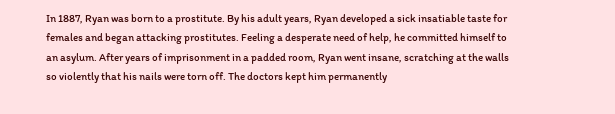In 1887, Ryan was born to a prostitute. By his adult years, Ryan developed a sick insatiable taste for females and began attacking prostitutes. Feeling a desperate need of help, he committed himself to an asylum. After years of imprisonment in a padded room, Ryan went insane, scratching at the walls so violently that his nails were torn off. The doctors kept him permanently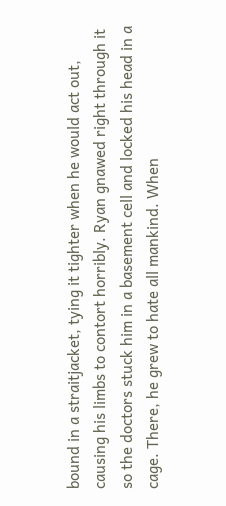bound in a straitjacket, tying it tighter when he would act out, causing his limbs to contort horribly. Ryan gnawed right through it so the doctors stuck him in a basement cell and locked his head in a cage. There, he grew to hate all mankind. When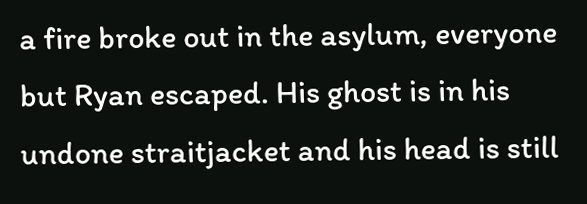a fire broke out in the asylum, everyone but Ryan escaped. His ghost is in his undone straitjacket and his head is still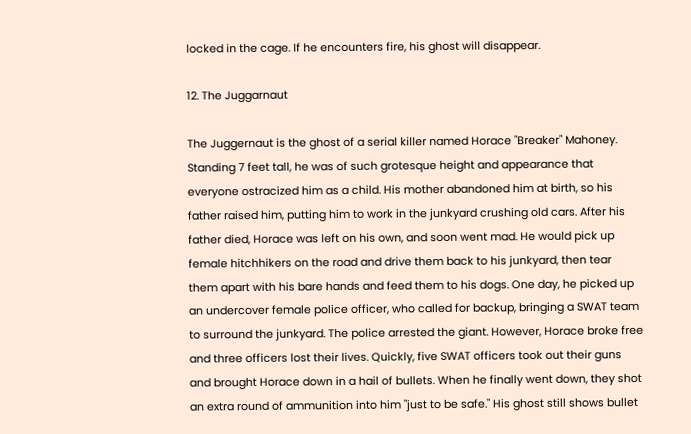locked in the cage. If he encounters fire, his ghost will disappear.

12. The Juggarnaut

The Juggernaut is the ghost of a serial killer named Horace "Breaker" Mahoney. Standing 7 feet tall, he was of such grotesque height and appearance that everyone ostracized him as a child. His mother abandoned him at birth, so his father raised him, putting him to work in the junkyard crushing old cars. After his father died, Horace was left on his own, and soon went mad. He would pick up female hitchhikers on the road and drive them back to his junkyard, then tear them apart with his bare hands and feed them to his dogs. One day, he picked up an undercover female police officer, who called for backup, bringing a SWAT team to surround the junkyard. The police arrested the giant. However, Horace broke free and three officers lost their lives. Quickly, five SWAT officers took out their guns and brought Horace down in a hail of bullets. When he finally went down, they shot an extra round of ammunition into him "just to be safe." His ghost still shows bullet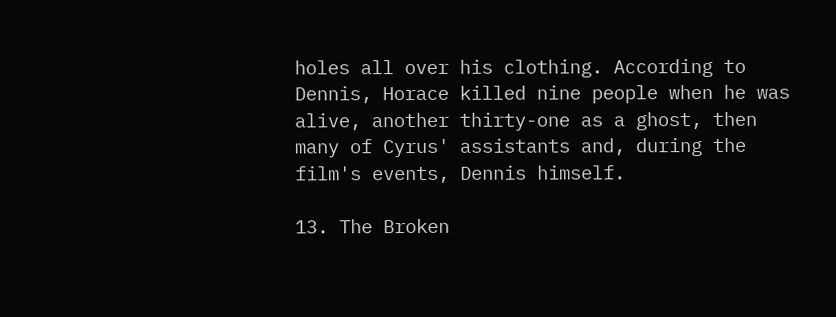holes all over his clothing. According to Dennis, Horace killed nine people when he was alive, another thirty-one as a ghost, then many of Cyrus' assistants and, during the film's events, Dennis himself.

13. The Broken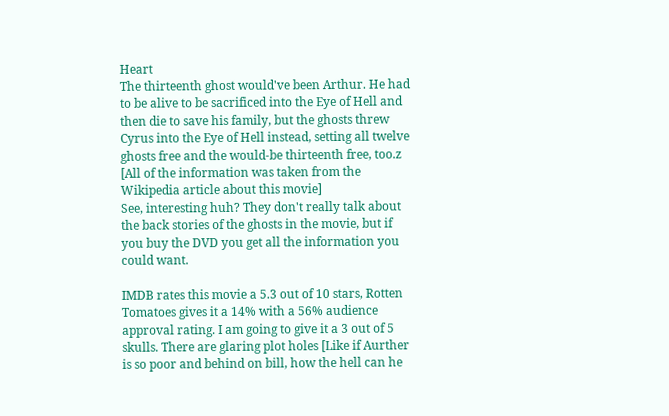Heart
The thirteenth ghost would've been Arthur. He had to be alive to be sacrificed into the Eye of Hell and then die to save his family, but the ghosts threw Cyrus into the Eye of Hell instead, setting all twelve ghosts free and the would-be thirteenth free, too.z
[All of the information was taken from the Wikipedia article about this movie]
See, interesting huh? They don't really talk about the back stories of the ghosts in the movie, but if you buy the DVD you get all the information you could want.

IMDB rates this movie a 5.3 out of 10 stars, Rotten Tomatoes gives it a 14% with a 56% audience approval rating. I am going to give it a 3 out of 5 skulls. There are glaring plot holes [Like if Aurther is so poor and behind on bill, how the hell can he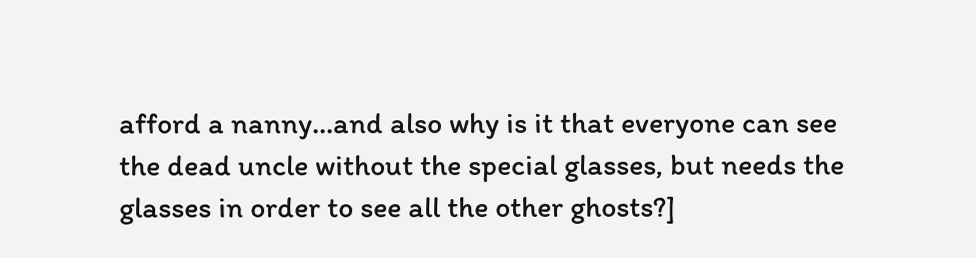afford a nanny...and also why is it that everyone can see the dead uncle without the special glasses, but needs the glasses in order to see all the other ghosts?]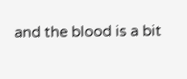and the blood is a bit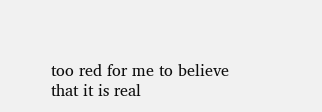too red for me to believe that it is real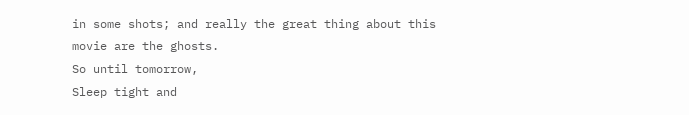in some shots; and really the great thing about this movie are the ghosts.
So until tomorrow,
Sleep tight and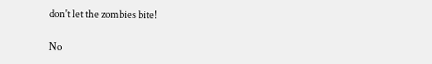don't let the zombies bite!

No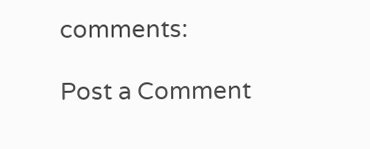comments:

Post a Comment